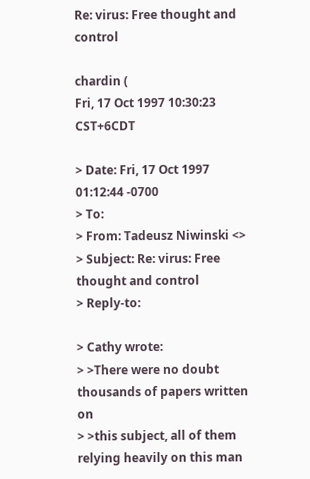Re: virus: Free thought and control

chardin (
Fri, 17 Oct 1997 10:30:23 CST+6CDT

> Date: Fri, 17 Oct 1997 01:12:44 -0700
> To:
> From: Tadeusz Niwinski <>
> Subject: Re: virus: Free thought and control
> Reply-to:

> Cathy wrote:
> >There were no doubt thousands of papers written on
> >this subject, all of them relying heavily on this man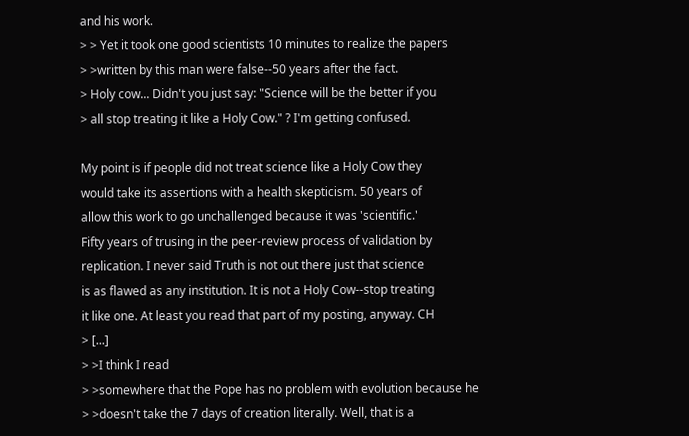and his work.
> > Yet it took one good scientists 10 minutes to realize the papers
> >written by this man were false--50 years after the fact.
> Holy cow... Didn't you just say: "Science will be the better if you
> all stop treating it like a Holy Cow." ? I'm getting confused.

My point is if people did not treat science like a Holy Cow they
would take its assertions with a health skepticism. 50 years of
allow this work to go unchallenged because it was 'scientific.'
Fifty years of trusing in the peer-review process of validation by
replication. I never said Truth is not out there just that science
is as flawed as any institution. It is not a Holy Cow--stop treating
it like one. At least you read that part of my posting, anyway. CH
> [...]
> >I think I read
> >somewhere that the Pope has no problem with evolution because he
> >doesn't take the 7 days of creation literally. Well, that is a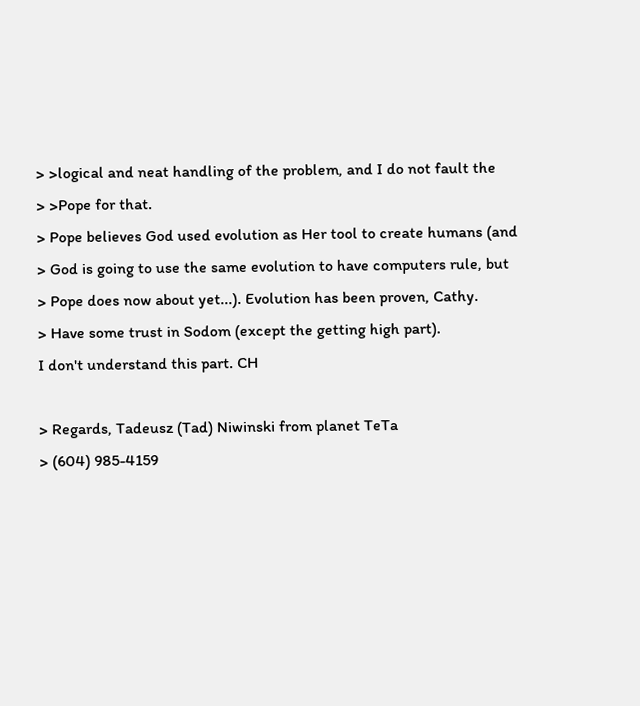> >logical and neat handling of the problem, and I do not fault the
> >Pope for that.
> Pope believes God used evolution as Her tool to create humans (and
> God is going to use the same evolution to have computers rule, but
> Pope does now about yet...). Evolution has been proven, Cathy.
> Have some trust in Sodom (except the getting high part).
I don't understand this part. CH

> Regards, Tadeusz (Tad) Niwinski from planet TeTa
> (604) 985-4159